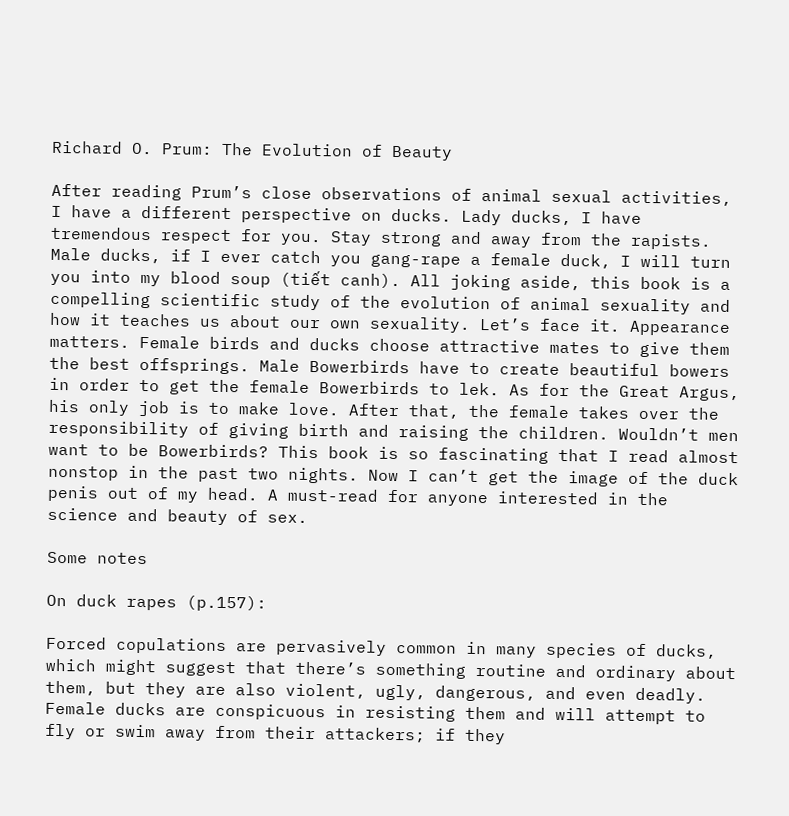Richard O. Prum: The Evolution of Beauty

After reading Prum’s close observations of animal sexual activities, I have a different perspective on ducks. Lady ducks, I have tremendous respect for you. Stay strong and away from the rapists. Male ducks, if I ever catch you gang-rape a female duck, I will turn you into my blood soup (tiết canh). All joking aside, this book is a compelling scientific study of the evolution of animal sexuality and how it teaches us about our own sexuality. Let’s face it. Appearance matters. Female birds and ducks choose attractive mates to give them the best offsprings. Male Bowerbirds have to create beautiful bowers in order to get the female Bowerbirds to lek. As for the Great Argus, his only job is to make love. After that, the female takes over the responsibility of giving birth and raising the children. Wouldn’t men want to be Bowerbirds? This book is so fascinating that I read almost nonstop in the past two nights. Now I can’t get the image of the duck penis out of my head. A must-read for anyone interested in the science and beauty of sex.

Some notes

On duck rapes (p.157):

Forced copulations are pervasively common in many species of ducks, which might suggest that there’s something routine and ordinary about them, but they are also violent, ugly, dangerous, and even deadly. Female ducks are conspicuous in resisting them and will attempt to fly or swim away from their attackers; if they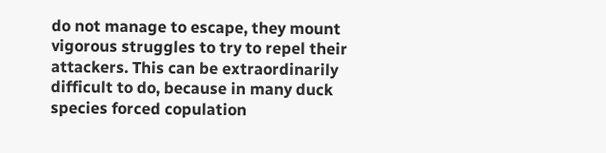do not manage to escape, they mount vigorous struggles to try to repel their attackers. This can be extraordinarily difficult to do, because in many duck species forced copulation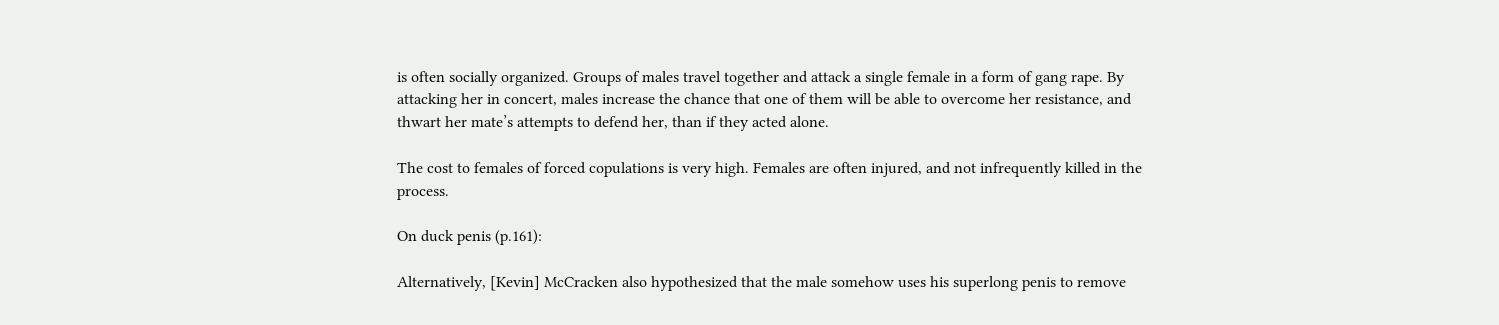is often socially organized. Groups of males travel together and attack a single female in a form of gang rape. By attacking her in concert, males increase the chance that one of them will be able to overcome her resistance, and thwart her mate’s attempts to defend her, than if they acted alone.

The cost to females of forced copulations is very high. Females are often injured, and not infrequently killed in the process.

On duck penis (p.161):

Alternatively, [Kevin] McCracken also hypothesized that the male somehow uses his superlong penis to remove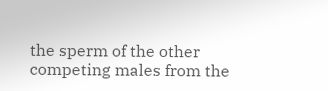the sperm of the other competing males from the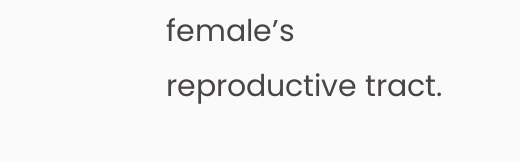female’s reproductive tract.